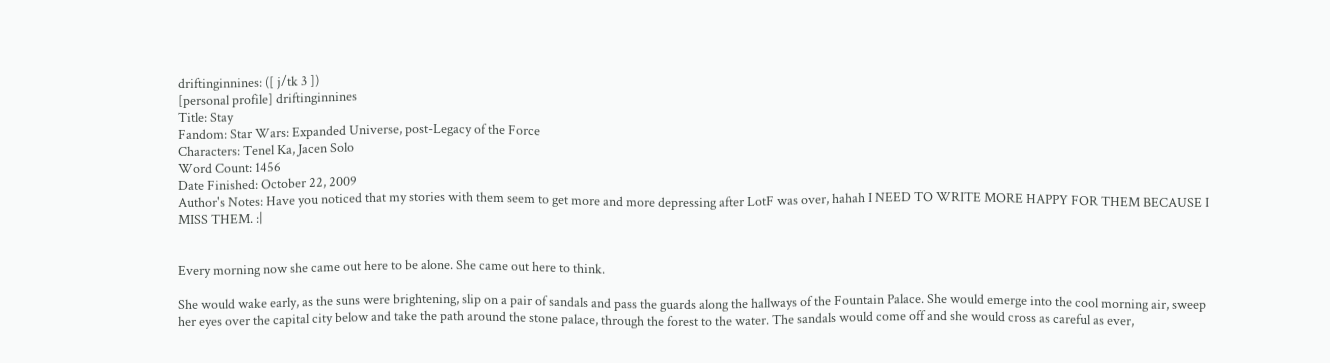driftinginnines: ([ j/tk 3 ])
[personal profile] driftinginnines
Title: Stay
Fandom: Star Wars: Expanded Universe, post-Legacy of the Force
Characters: Tenel Ka, Jacen Solo
Word Count: 1456
Date Finished: October 22, 2009
Author's Notes: Have you noticed that my stories with them seem to get more and more depressing after LotF was over, hahah I NEED TO WRITE MORE HAPPY FOR THEM BECAUSE I MISS THEM. :|


Every morning now she came out here to be alone. She came out here to think.

She would wake early, as the suns were brightening, slip on a pair of sandals and pass the guards along the hallways of the Fountain Palace. She would emerge into the cool morning air, sweep her eyes over the capital city below and take the path around the stone palace, through the forest to the water. The sandals would come off and she would cross as careful as ever,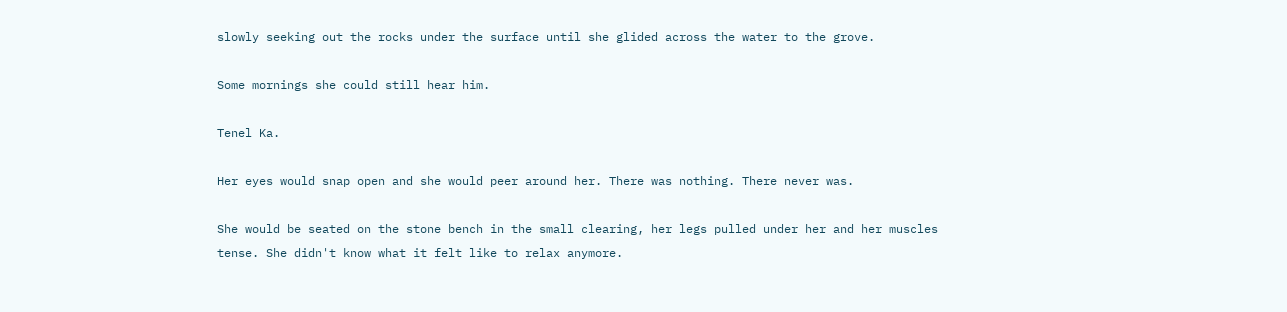slowly seeking out the rocks under the surface until she glided across the water to the grove.

Some mornings she could still hear him.

Tenel Ka.

Her eyes would snap open and she would peer around her. There was nothing. There never was.

She would be seated on the stone bench in the small clearing, her legs pulled under her and her muscles tense. She didn't know what it felt like to relax anymore.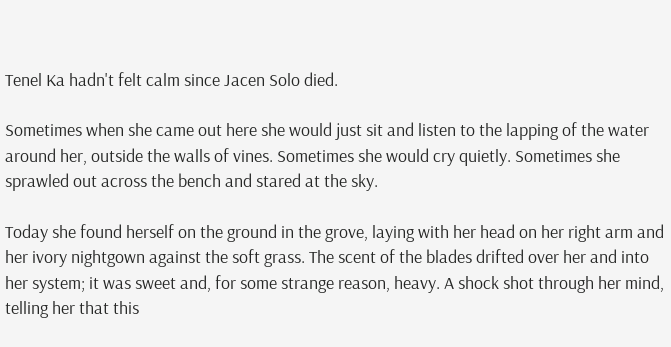Tenel Ka hadn't felt calm since Jacen Solo died.

Sometimes when she came out here she would just sit and listen to the lapping of the water around her, outside the walls of vines. Sometimes she would cry quietly. Sometimes she sprawled out across the bench and stared at the sky.

Today she found herself on the ground in the grove, laying with her head on her right arm and her ivory nightgown against the soft grass. The scent of the blades drifted over her and into her system; it was sweet and, for some strange reason, heavy. A shock shot through her mind, telling her that this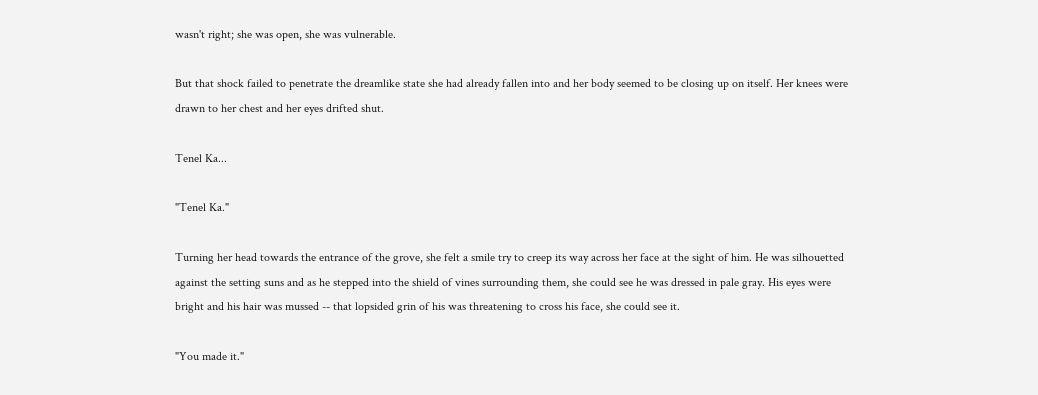wasn't right; she was open, she was vulnerable.

But that shock failed to penetrate the dreamlike state she had already fallen into and her body seemed to be closing up on itself. Her knees were drawn to her chest and her eyes drifted shut.

Tenel Ka...

"Tenel Ka."

Turning her head towards the entrance of the grove, she felt a smile try to creep its way across her face at the sight of him. He was silhouetted against the setting suns and as he stepped into the shield of vines surrounding them, she could see he was dressed in pale gray. His eyes were bright and his hair was mussed -- that lopsided grin of his was threatening to cross his face, she could see it.

"You made it."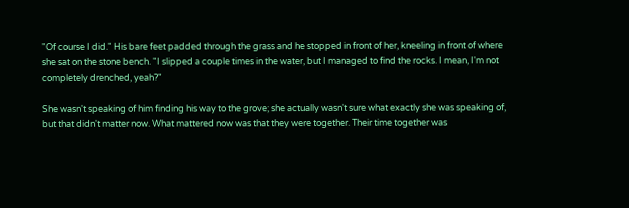"Of course I did." His bare feet padded through the grass and he stopped in front of her, kneeling in front of where she sat on the stone bench. "I slipped a couple times in the water, but I managed to find the rocks. I mean, I'm not completely drenched, yeah?"

She wasn't speaking of him finding his way to the grove; she actually wasn't sure what exactly she was speaking of, but that didn't matter now. What mattered now was that they were together. Their time together was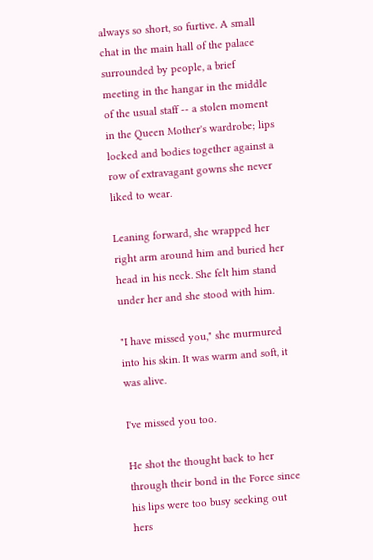always so short, so furtive. A small chat in the main hall of the palace surrounded by people, a brief meeting in the hangar in the middle of the usual staff -- a stolen moment in the Queen Mother's wardrobe; lips locked and bodies together against a row of extravagant gowns she never liked to wear.

Leaning forward, she wrapped her right arm around him and buried her head in his neck. She felt him stand under her and she stood with him.

"I have missed you," she murmured into his skin. It was warm and soft, it was alive.

I've missed you too.

He shot the thought back to her through their bond in the Force since his lips were too busy seeking out hers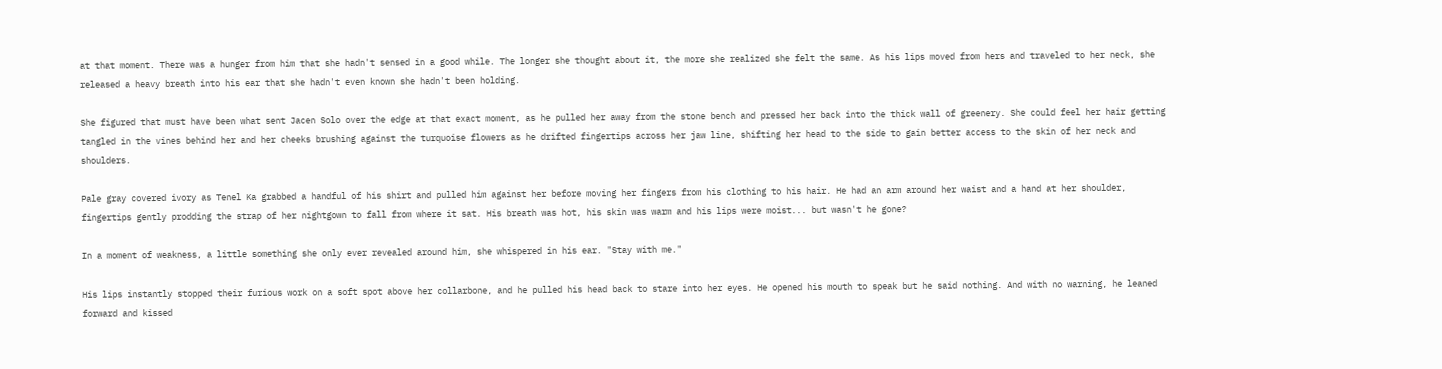at that moment. There was a hunger from him that she hadn't sensed in a good while. The longer she thought about it, the more she realized she felt the same. As his lips moved from hers and traveled to her neck, she released a heavy breath into his ear that she hadn't even known she hadn't been holding.

She figured that must have been what sent Jacen Solo over the edge at that exact moment, as he pulled her away from the stone bench and pressed her back into the thick wall of greenery. She could feel her hair getting tangled in the vines behind her and her cheeks brushing against the turquoise flowers as he drifted fingertips across her jaw line, shifting her head to the side to gain better access to the skin of her neck and shoulders.

Pale gray covered ivory as Tenel Ka grabbed a handful of his shirt and pulled him against her before moving her fingers from his clothing to his hair. He had an arm around her waist and a hand at her shoulder, fingertips gently prodding the strap of her nightgown to fall from where it sat. His breath was hot, his skin was warm and his lips were moist... but wasn't he gone?

In a moment of weakness, a little something she only ever revealed around him, she whispered in his ear. "Stay with me."

His lips instantly stopped their furious work on a soft spot above her collarbone, and he pulled his head back to stare into her eyes. He opened his mouth to speak but he said nothing. And with no warning, he leaned forward and kissed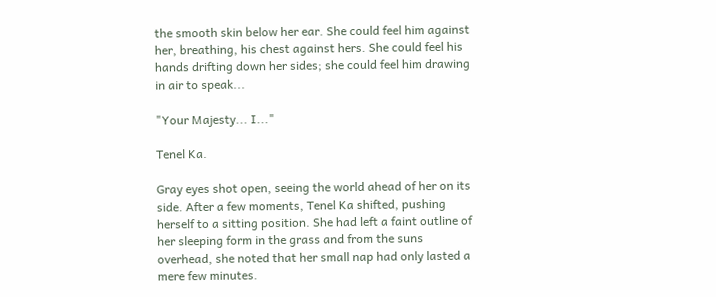the smooth skin below her ear. She could feel him against her, breathing, his chest against hers. She could feel his hands drifting down her sides; she could feel him drawing in air to speak...

"Your Majesty... I..."

Tenel Ka.

Gray eyes shot open, seeing the world ahead of her on its side. After a few moments, Tenel Ka shifted, pushing herself to a sitting position. She had left a faint outline of her sleeping form in the grass and from the suns overhead, she noted that her small nap had only lasted a mere few minutes.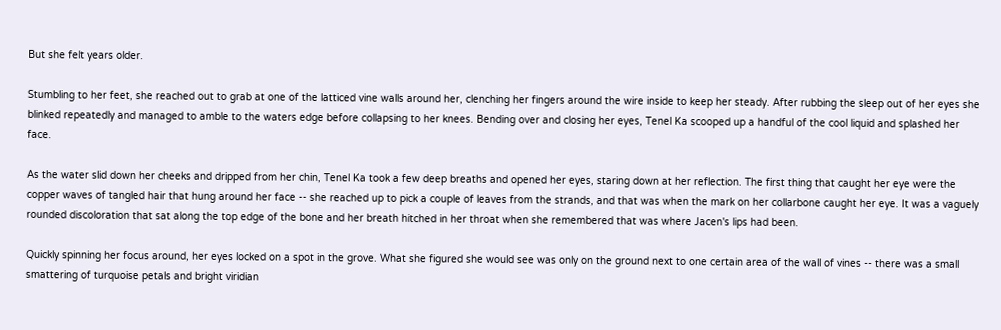But she felt years older.

Stumbling to her feet, she reached out to grab at one of the latticed vine walls around her, clenching her fingers around the wire inside to keep her steady. After rubbing the sleep out of her eyes she blinked repeatedly and managed to amble to the waters edge before collapsing to her knees. Bending over and closing her eyes, Tenel Ka scooped up a handful of the cool liquid and splashed her face.

As the water slid down her cheeks and dripped from her chin, Tenel Ka took a few deep breaths and opened her eyes, staring down at her reflection. The first thing that caught her eye were the copper waves of tangled hair that hung around her face -- she reached up to pick a couple of leaves from the strands, and that was when the mark on her collarbone caught her eye. It was a vaguely rounded discoloration that sat along the top edge of the bone and her breath hitched in her throat when she remembered that was where Jacen's lips had been.

Quickly spinning her focus around, her eyes locked on a spot in the grove. What she figured she would see was only on the ground next to one certain area of the wall of vines -- there was a small smattering of turquoise petals and bright viridian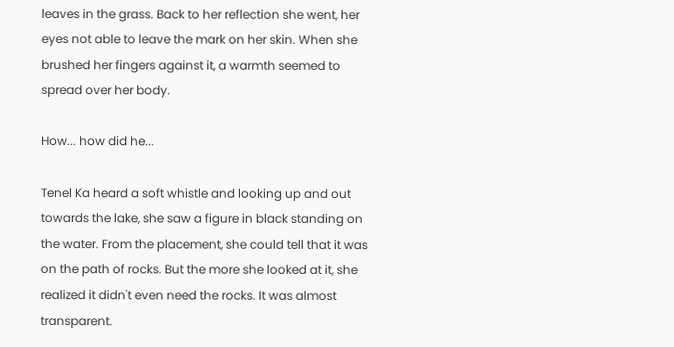leaves in the grass. Back to her reflection she went, her eyes not able to leave the mark on her skin. When she brushed her fingers against it, a warmth seemed to spread over her body.

How... how did he...

Tenel Ka heard a soft whistle and looking up and out towards the lake, she saw a figure in black standing on the water. From the placement, she could tell that it was on the path of rocks. But the more she looked at it, she realized it didn't even need the rocks. It was almost transparent.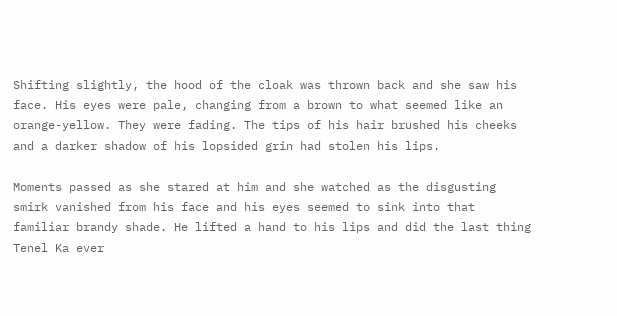Shifting slightly, the hood of the cloak was thrown back and she saw his face. His eyes were pale, changing from a brown to what seemed like an orange-yellow. They were fading. The tips of his hair brushed his cheeks and a darker shadow of his lopsided grin had stolen his lips.

Moments passed as she stared at him and she watched as the disgusting smirk vanished from his face and his eyes seemed to sink into that familiar brandy shade. He lifted a hand to his lips and did the last thing Tenel Ka ever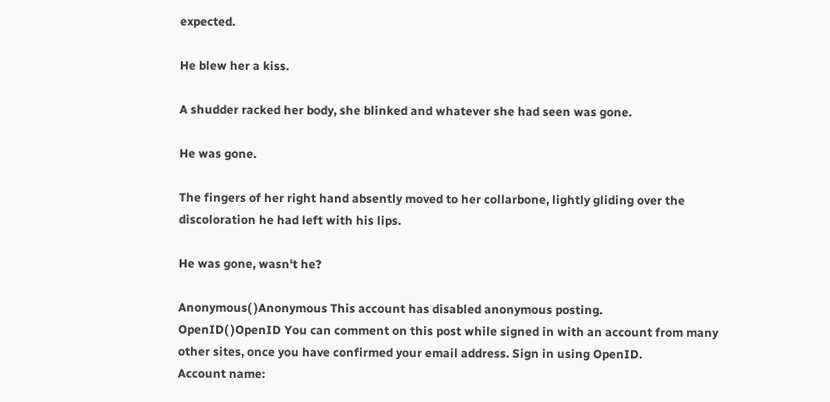expected.

He blew her a kiss.

A shudder racked her body, she blinked and whatever she had seen was gone.

He was gone.

The fingers of her right hand absently moved to her collarbone, lightly gliding over the discoloration he had left with his lips.

He was gone, wasn't he?

Anonymous( )Anonymous This account has disabled anonymous posting.
OpenID( )OpenID You can comment on this post while signed in with an account from many other sites, once you have confirmed your email address. Sign in using OpenID.
Account name: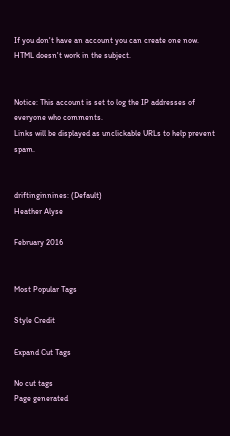If you don't have an account you can create one now.
HTML doesn't work in the subject.


Notice: This account is set to log the IP addresses of everyone who comments.
Links will be displayed as unclickable URLs to help prevent spam.


driftinginnines: (Default)
Heather Alyse

February 2016


Most Popular Tags

Style Credit

Expand Cut Tags

No cut tags
Page generated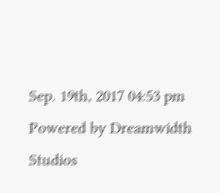Sep. 19th, 2017 04:53 pm
Powered by Dreamwidth Studios